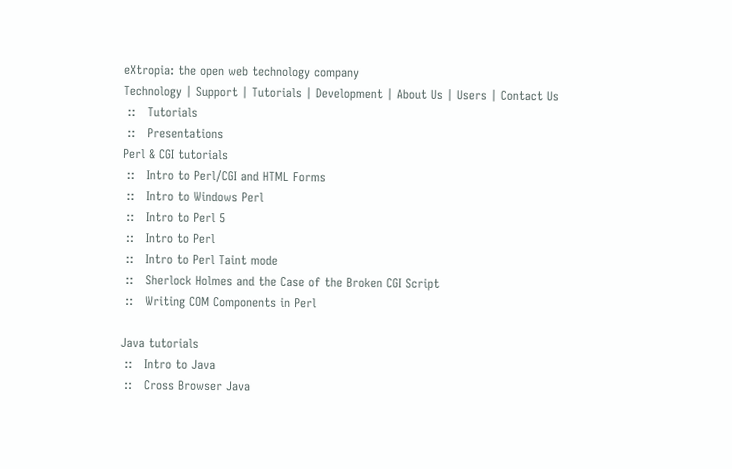eXtropia: the open web technology company
Technology | Support | Tutorials | Development | About Us | Users | Contact Us
 ::   Tutorials
 ::   Presentations
Perl & CGI tutorials
 ::   Intro to Perl/CGI and HTML Forms
 ::   Intro to Windows Perl
 ::   Intro to Perl 5
 ::   Intro to Perl
 ::   Intro to Perl Taint mode
 ::   Sherlock Holmes and the Case of the Broken CGI Script
 ::   Writing COM Components in Perl

Java tutorials
 ::   Intro to Java
 ::   Cross Browser Java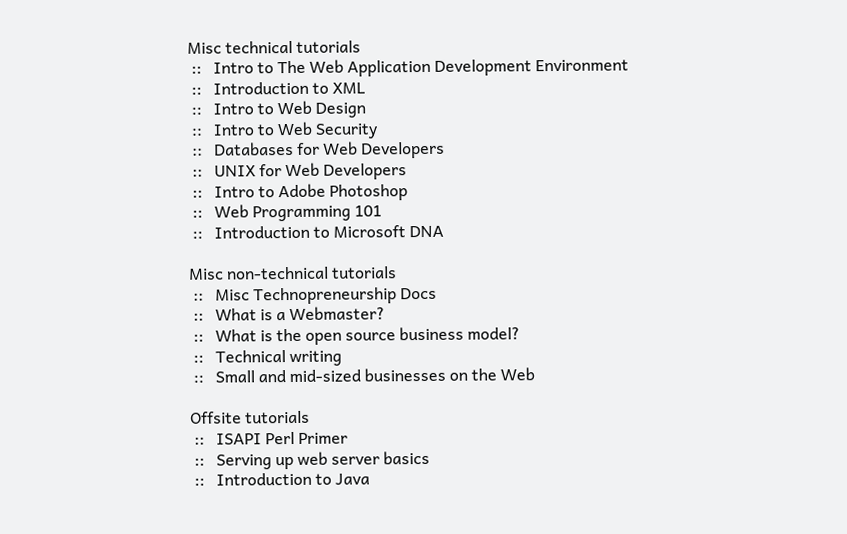Misc technical tutorials
 ::   Intro to The Web Application Development Environment
 ::   Introduction to XML
 ::   Intro to Web Design
 ::   Intro to Web Security
 ::   Databases for Web Developers
 ::   UNIX for Web Developers
 ::   Intro to Adobe Photoshop
 ::   Web Programming 101
 ::   Introduction to Microsoft DNA

Misc non-technical tutorials
 ::   Misc Technopreneurship Docs
 ::   What is a Webmaster?
 ::   What is the open source business model?
 ::   Technical writing
 ::   Small and mid-sized businesses on the Web

Offsite tutorials
 ::   ISAPI Perl Primer
 ::   Serving up web server basics
 ::   Introduction to Java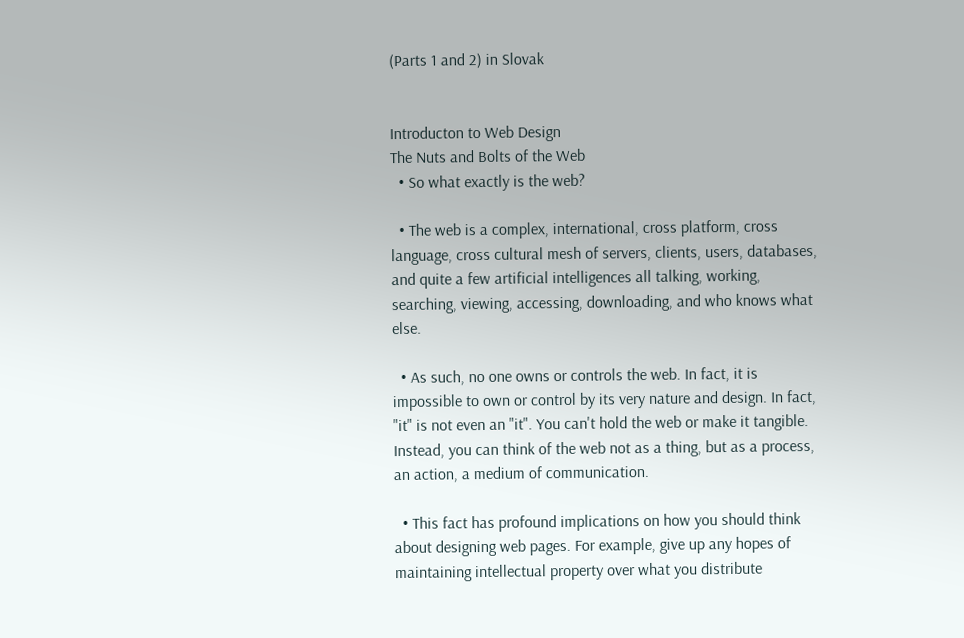(Parts 1 and 2) in Slovak


Introducton to Web Design
The Nuts and Bolts of the Web
  • So what exactly is the web?

  • The web is a complex, international, cross platform, cross language, cross cultural mesh of servers, clients, users, databases, and quite a few artificial intelligences all talking, working, searching, viewing, accessing, downloading, and who knows what else.

  • As such, no one owns or controls the web. In fact, it is impossible to own or control by its very nature and design. In fact, "it" is not even an "it". You can't hold the web or make it tangible. Instead, you can think of the web not as a thing, but as a process, an action, a medium of communication.

  • This fact has profound implications on how you should think about designing web pages. For example, give up any hopes of maintaining intellectual property over what you distribute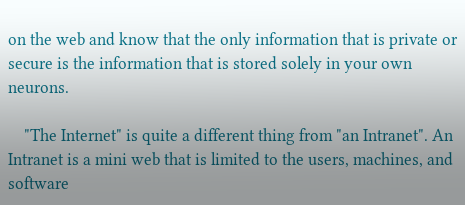on the web and know that the only information that is private or secure is the information that is stored solely in your own neurons.

    "The Internet" is quite a different thing from "an Intranet". An Intranet is a mini web that is limited to the users, machines, and software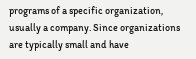programs of a specific organization, usually a company. Since organizations are typically small and have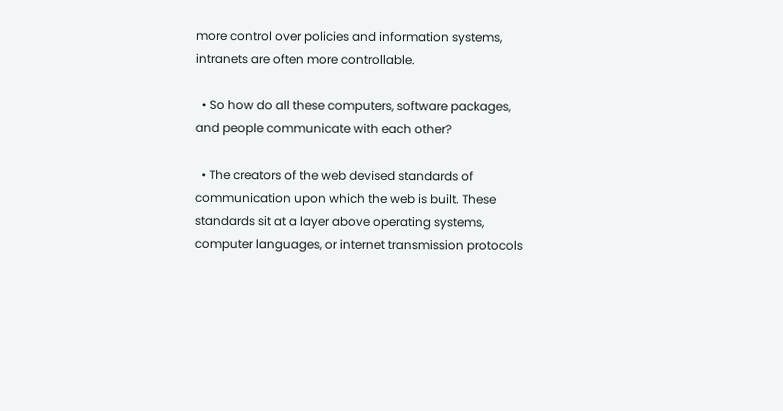more control over policies and information systems, intranets are often more controllable.

  • So how do all these computers, software packages, and people communicate with each other?

  • The creators of the web devised standards of communication upon which the web is built. These standards sit at a layer above operating systems, computer languages, or internet transmission protocols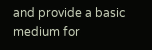and provide a basic medium for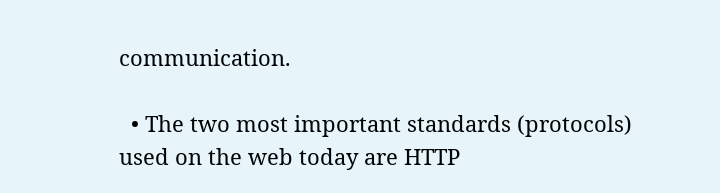communication.

  • The two most important standards (protocols) used on the web today are HTTP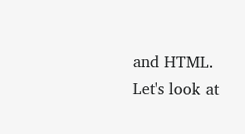and HTML. Let's look at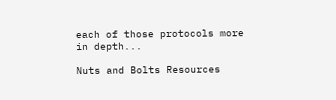each of those protocols more in depth...

Nuts and Bolts Resources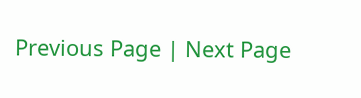Previous Page | Next Page